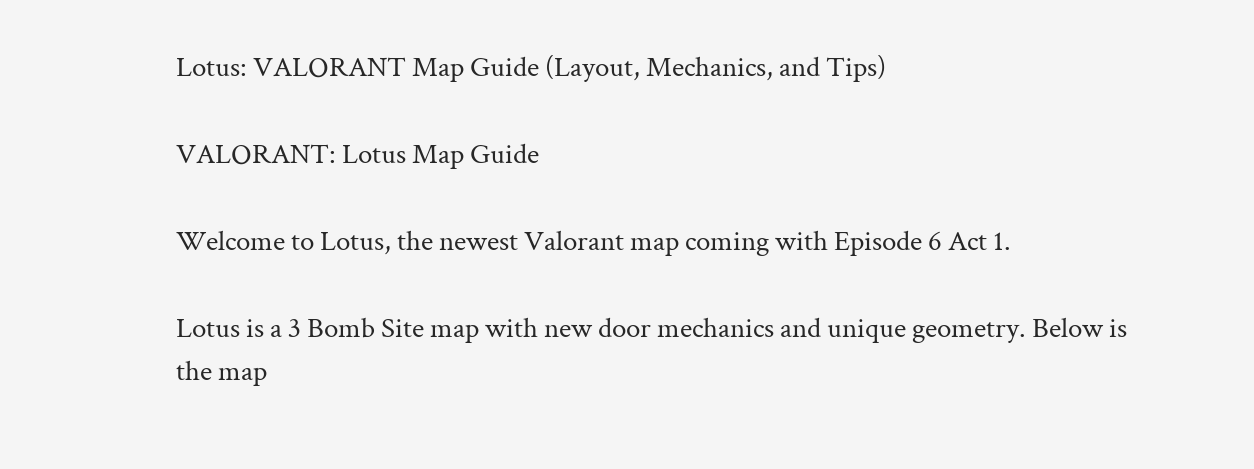Lotus: VALORANT Map Guide (Layout, Mechanics, and Tips)

VALORANT: Lotus Map Guide

Welcome to Lotus, the newest Valorant map coming with Episode 6 Act 1.

Lotus is a 3 Bomb Site map with new door mechanics and unique geometry. Below is the map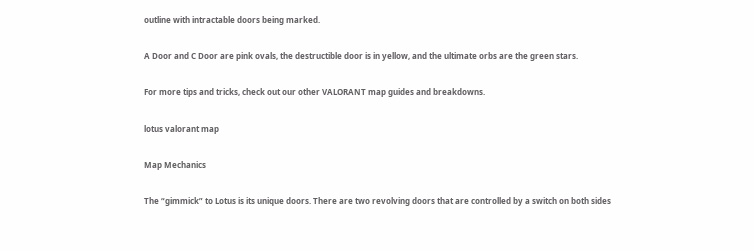outline with intractable doors being marked.

A Door and C Door are pink ovals, the destructible door is in yellow, and the ultimate orbs are the green stars.

For more tips and tricks, check out our other VALORANT map guides and breakdowns.

lotus valorant map

Map Mechanics

The “gimmick” to Lotus is its unique doors. There are two revolving doors that are controlled by a switch on both sides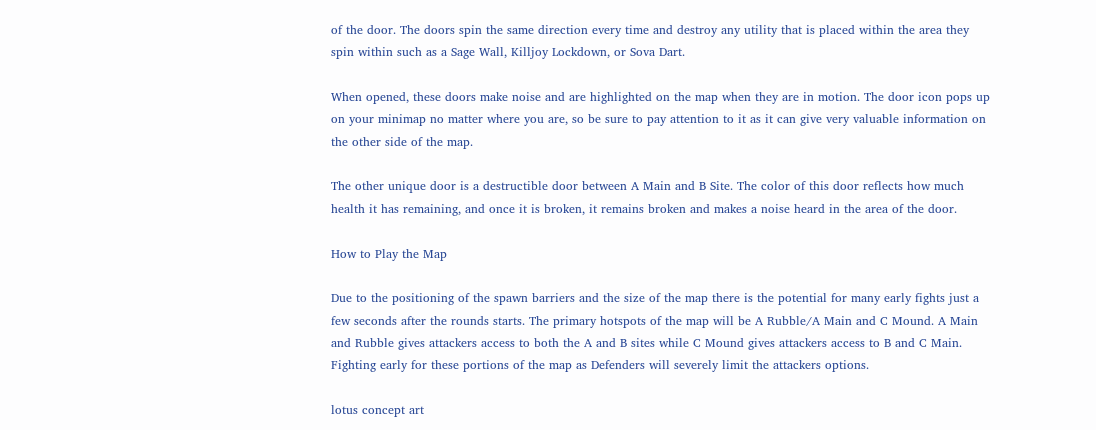of the door. The doors spin the same direction every time and destroy any utility that is placed within the area they spin within such as a Sage Wall, Killjoy Lockdown, or Sova Dart.

When opened, these doors make noise and are highlighted on the map when they are in motion. The door icon pops up on your minimap no matter where you are, so be sure to pay attention to it as it can give very valuable information on the other side of the map.

The other unique door is a destructible door between A Main and B Site. The color of this door reflects how much health it has remaining, and once it is broken, it remains broken and makes a noise heard in the area of the door.

How to Play the Map

Due to the positioning of the spawn barriers and the size of the map there is the potential for many early fights just a few seconds after the rounds starts. The primary hotspots of the map will be A Rubble/A Main and C Mound. A Main and Rubble gives attackers access to both the A and B sites while C Mound gives attackers access to B and C Main. Fighting early for these portions of the map as Defenders will severely limit the attackers options.

lotus concept art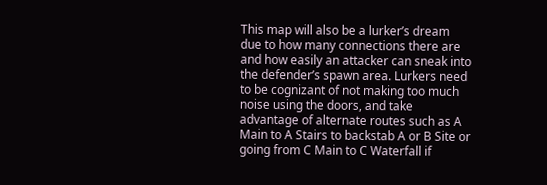This map will also be a lurker’s dream due to how many connections there are and how easily an attacker can sneak into the defender’s spawn area. Lurkers need to be cognizant of not making too much noise using the doors, and take advantage of alternate routes such as A Main to A Stairs to backstab A or B Site or going from C Main to C Waterfall if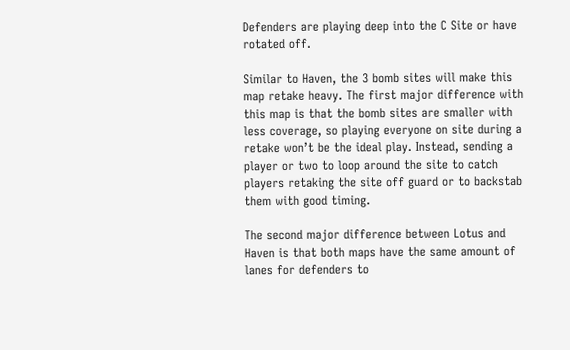Defenders are playing deep into the C Site or have rotated off.

Similar to Haven, the 3 bomb sites will make this map retake heavy. The first major difference with this map is that the bomb sites are smaller with less coverage, so playing everyone on site during a retake won’t be the ideal play. Instead, sending a player or two to loop around the site to catch players retaking the site off guard or to backstab them with good timing.

The second major difference between Lotus and Haven is that both maps have the same amount of lanes for defenders to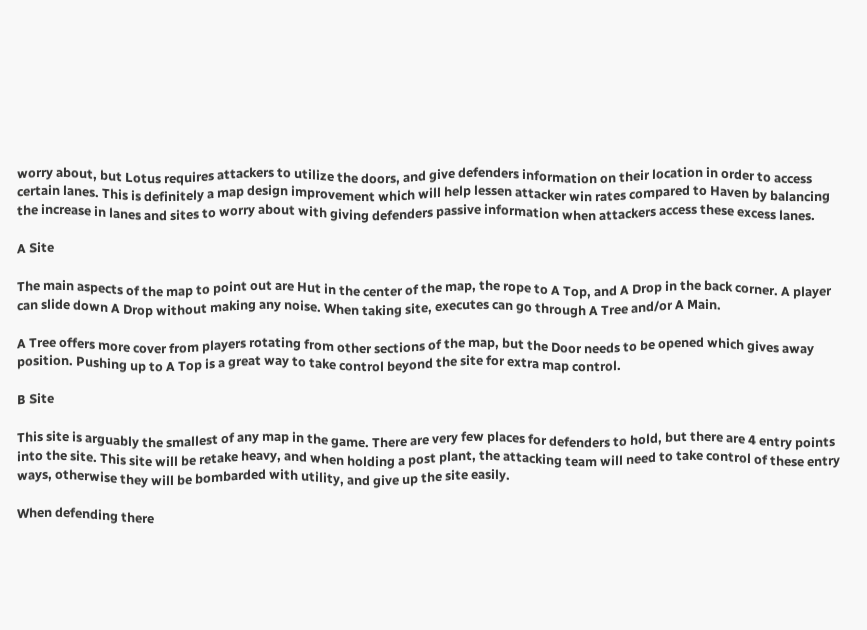worry about, but Lotus requires attackers to utilize the doors, and give defenders information on their location in order to access certain lanes. This is definitely a map design improvement which will help lessen attacker win rates compared to Haven by balancing the increase in lanes and sites to worry about with giving defenders passive information when attackers access these excess lanes.

A Site

The main aspects of the map to point out are Hut in the center of the map, the rope to A Top, and A Drop in the back corner. A player can slide down A Drop without making any noise. When taking site, executes can go through A Tree and/or A Main.

A Tree offers more cover from players rotating from other sections of the map, but the Door needs to be opened which gives away position. Pushing up to A Top is a great way to take control beyond the site for extra map control.

B Site

This site is arguably the smallest of any map in the game. There are very few places for defenders to hold, but there are 4 entry points into the site. This site will be retake heavy, and when holding a post plant, the attacking team will need to take control of these entry ways, otherwise they will be bombarded with utility, and give up the site easily.

When defending there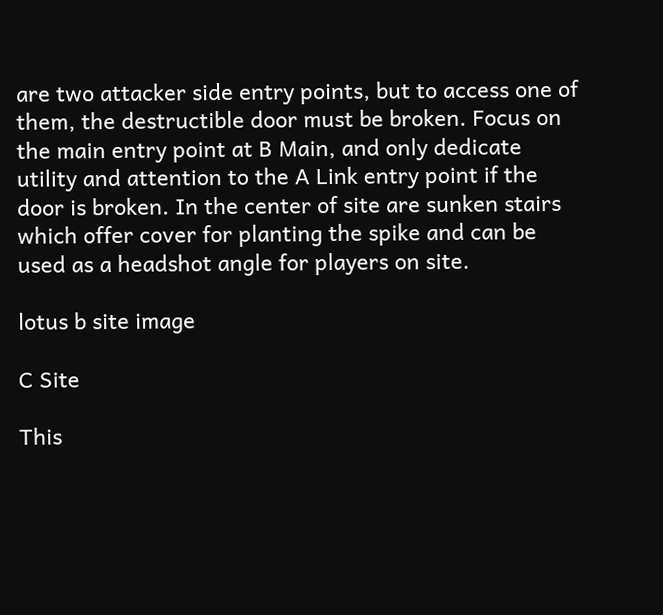are two attacker side entry points, but to access one of them, the destructible door must be broken. Focus on the main entry point at B Main, and only dedicate utility and attention to the A Link entry point if the door is broken. In the center of site are sunken stairs which offer cover for planting the spike and can be used as a headshot angle for players on site.

lotus b site image

C Site

This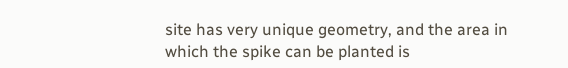site has very unique geometry, and the area in which the spike can be planted is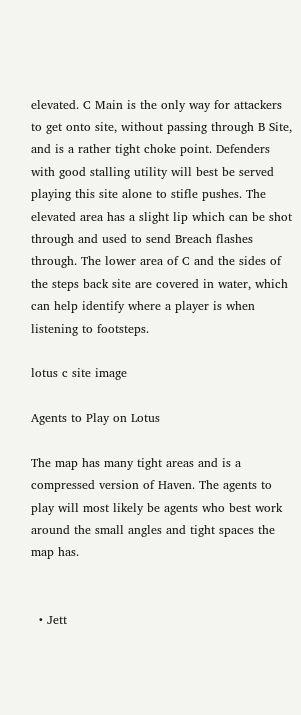elevated. C Main is the only way for attackers to get onto site, without passing through B Site, and is a rather tight choke point. Defenders with good stalling utility will best be served playing this site alone to stifle pushes. The elevated area has a slight lip which can be shot through and used to send Breach flashes through. The lower area of C and the sides of the steps back site are covered in water, which can help identify where a player is when listening to footsteps.

lotus c site image

Agents to Play on Lotus

The map has many tight areas and is a compressed version of Haven. The agents to play will most likely be agents who best work around the small angles and tight spaces the map has.


  • Jett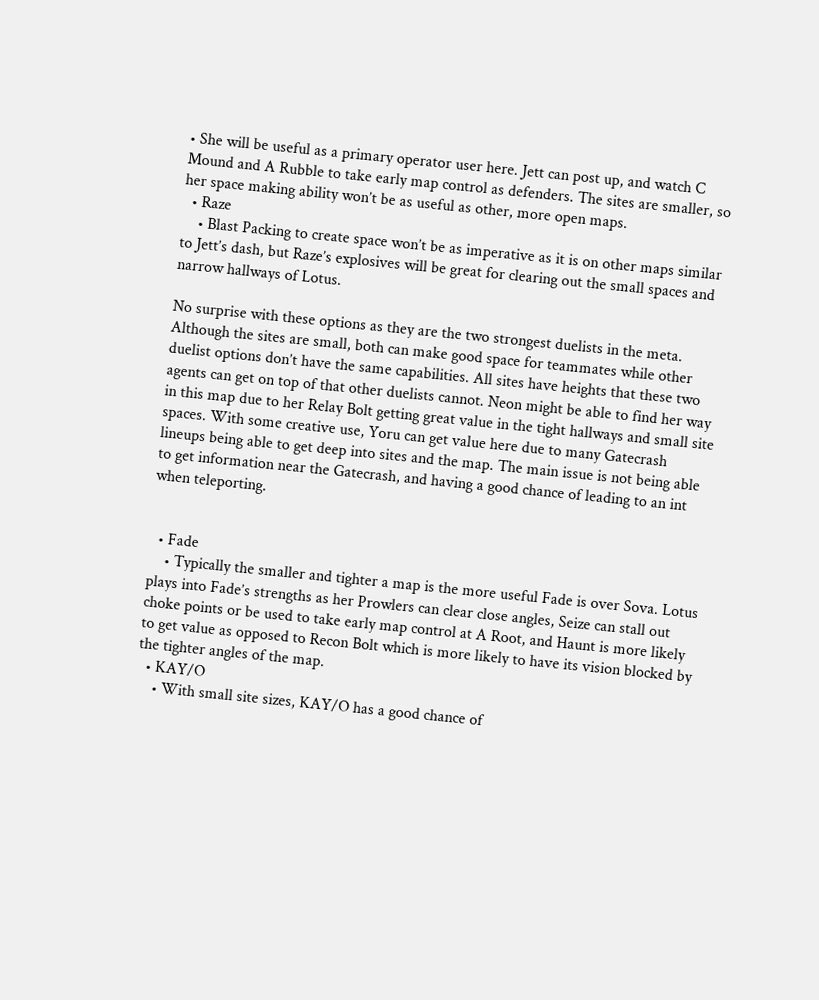• She will be useful as a primary operator user here. Jett can post up, and watch C Mound and A Rubble to take early map control as defenders. The sites are smaller, so her space making ability won’t be as useful as other, more open maps.
  • Raze
    • Blast Packing to create space won’t be as imperative as it is on other maps similar to Jett’s dash, but Raze’s explosives will be great for clearing out the small spaces and narrow hallways of Lotus.

No surprise with these options as they are the two strongest duelists in the meta. Although the sites are small, both can make good space for teammates while other duelist options don’t have the same capabilities. All sites have heights that these two agents can get on top of that other duelists cannot. Neon might be able to find her way in this map due to her Relay Bolt getting great value in the tight hallways and small site spaces. With some creative use, Yoru can get value here due to many Gatecrash lineups being able to get deep into sites and the map. The main issue is not being able to get information near the Gatecrash, and having a good chance of leading to an int when teleporting.


  • Fade
    • Typically the smaller and tighter a map is the more useful Fade is over Sova. Lotus plays into Fade’s strengths as her Prowlers can clear close angles, Seize can stall out choke points or be used to take early map control at A Root, and Haunt is more likely to get value as opposed to Recon Bolt which is more likely to have its vision blocked by the tighter angles of the map.
  • KAY/O
    • With small site sizes, KAY/O has a good chance of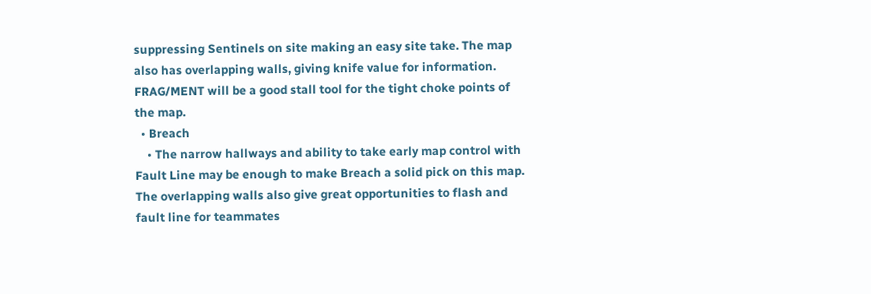suppressing Sentinels on site making an easy site take. The map also has overlapping walls, giving knife value for information. FRAG/MENT will be a good stall tool for the tight choke points of the map.
  • Breach
    • The narrow hallways and ability to take early map control with Fault Line may be enough to make Breach a solid pick on this map. The overlapping walls also give great opportunities to flash and fault line for teammates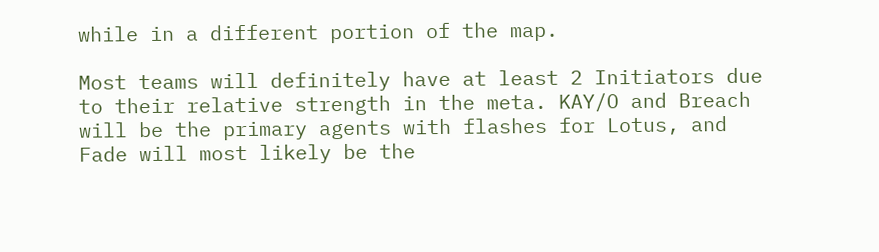while in a different portion of the map.

Most teams will definitely have at least 2 Initiators due to their relative strength in the meta. KAY/O and Breach will be the primary agents with flashes for Lotus, and Fade will most likely be the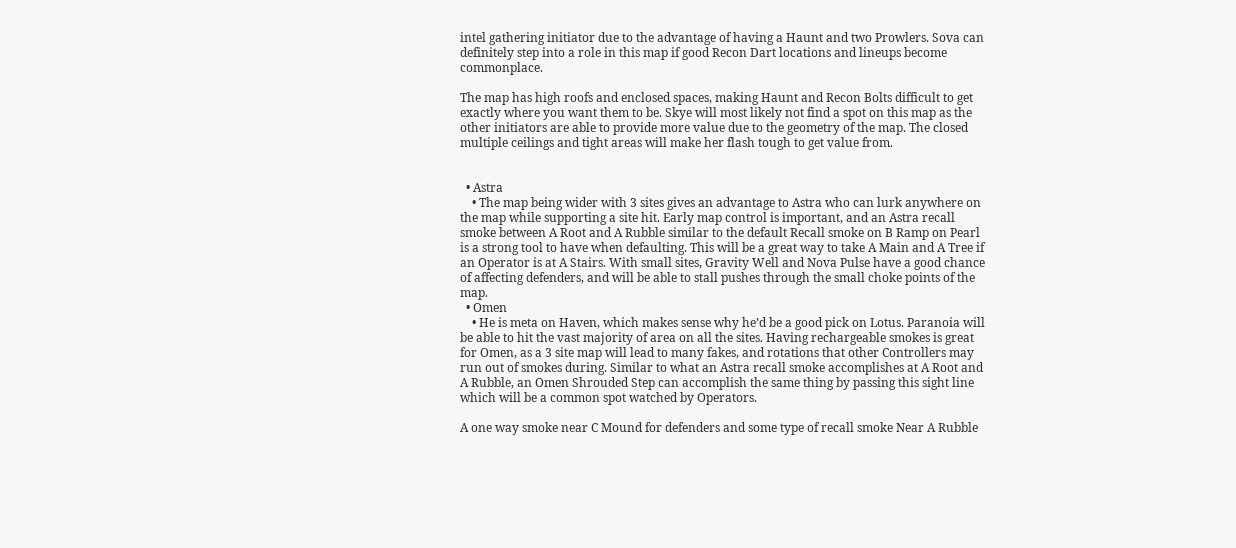intel gathering initiator due to the advantage of having a Haunt and two Prowlers. Sova can definitely step into a role in this map if good Recon Dart locations and lineups become commonplace.

The map has high roofs and enclosed spaces, making Haunt and Recon Bolts difficult to get exactly where you want them to be. Skye will most likely not find a spot on this map as the other initiators are able to provide more value due to the geometry of the map. The closed multiple ceilings and tight areas will make her flash tough to get value from.


  • Astra
    • The map being wider with 3 sites gives an advantage to Astra who can lurk anywhere on the map while supporting a site hit. Early map control is important, and an Astra recall smoke between A Root and A Rubble similar to the default Recall smoke on B Ramp on Pearl is a strong tool to have when defaulting. This will be a great way to take A Main and A Tree if an Operator is at A Stairs. With small sites, Gravity Well and Nova Pulse have a good chance of affecting defenders, and will be able to stall pushes through the small choke points of the map.
  • Omen
    • He is meta on Haven, which makes sense why he’d be a good pick on Lotus. Paranoia will be able to hit the vast majority of area on all the sites. Having rechargeable smokes is great for Omen, as a 3 site map will lead to many fakes, and rotations that other Controllers may run out of smokes during. Similar to what an Astra recall smoke accomplishes at A Root and A Rubble, an Omen Shrouded Step can accomplish the same thing by passing this sight line which will be a common spot watched by Operators.

A one way smoke near C Mound for defenders and some type of recall smoke Near A Rubble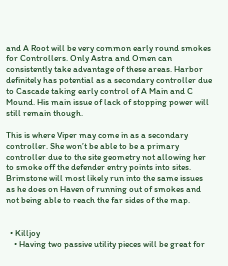and A Root will be very common early round smokes for Controllers. Only Astra and Omen can consistently take advantage of these areas. Harbor definitely has potential as a secondary controller due to Cascade taking early control of A Main and C Mound. His main issue of lack of stopping power will still remain though.

This is where Viper may come in as a secondary controller. She won’t be able to be a primary controller due to the site geometry not allowing her to smoke off the defender entry points into sites. Brimstone will most likely run into the same issues as he does on Haven of running out of smokes and not being able to reach the far sides of the map.


  • Killjoy
    • Having two passive utility pieces will be great for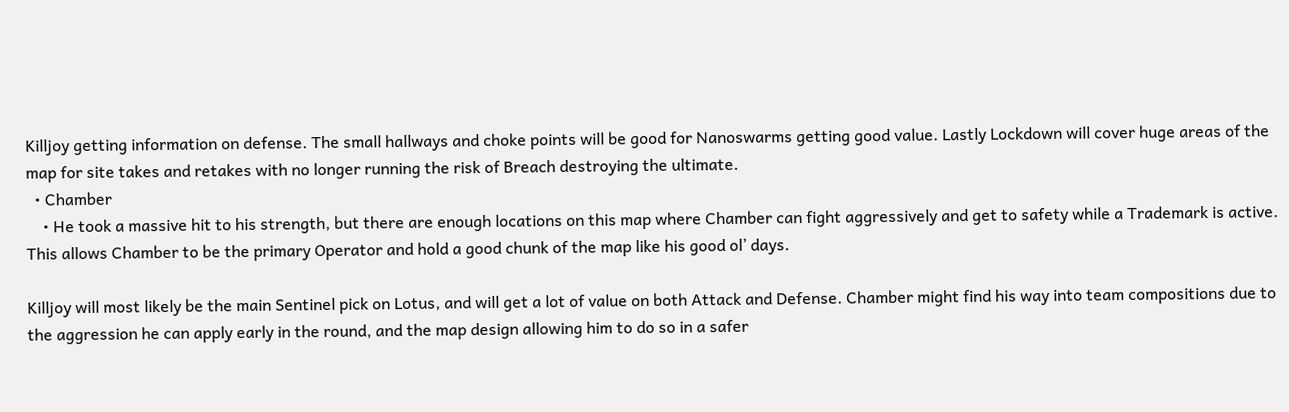Killjoy getting information on defense. The small hallways and choke points will be good for Nanoswarms getting good value. Lastly Lockdown will cover huge areas of the map for site takes and retakes with no longer running the risk of Breach destroying the ultimate.
  • Chamber
    • He took a massive hit to his strength, but there are enough locations on this map where Chamber can fight aggressively and get to safety while a Trademark is active. This allows Chamber to be the primary Operator and hold a good chunk of the map like his good ol’ days.

Killjoy will most likely be the main Sentinel pick on Lotus, and will get a lot of value on both Attack and Defense. Chamber might find his way into team compositions due to the aggression he can apply early in the round, and the map design allowing him to do so in a safer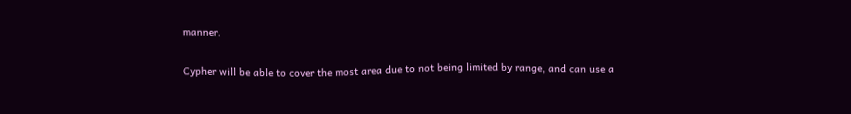manner.

Cypher will be able to cover the most area due to not being limited by range, and can use a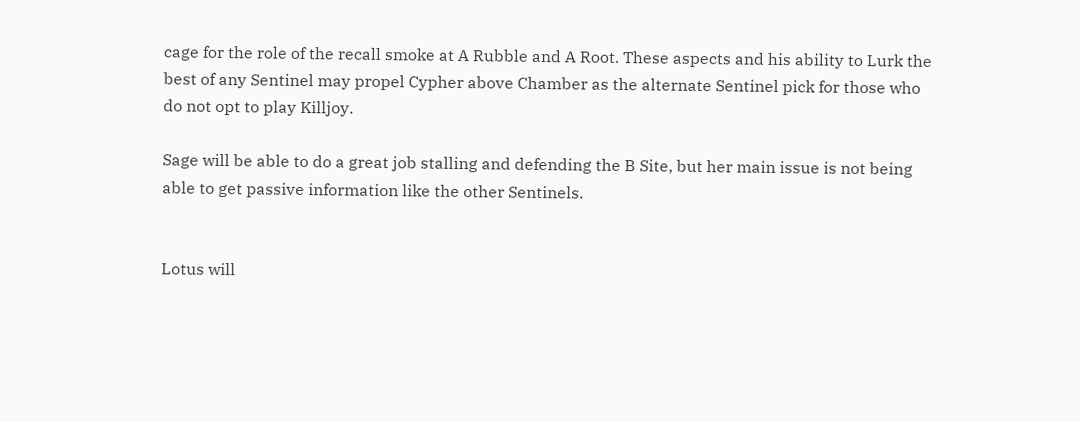cage for the role of the recall smoke at A Rubble and A Root. These aspects and his ability to Lurk the best of any Sentinel may propel Cypher above Chamber as the alternate Sentinel pick for those who do not opt to play Killjoy.

Sage will be able to do a great job stalling and defending the B Site, but her main issue is not being able to get passive information like the other Sentinels.


Lotus will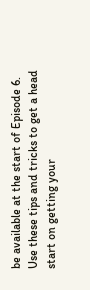be available at the start of Episode 6. Use these tips and tricks to get a head start on getting your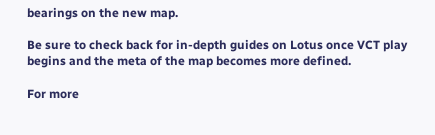bearings on the new map.

Be sure to check back for in-depth guides on Lotus once VCT play begins and the meta of the map becomes more defined.

For more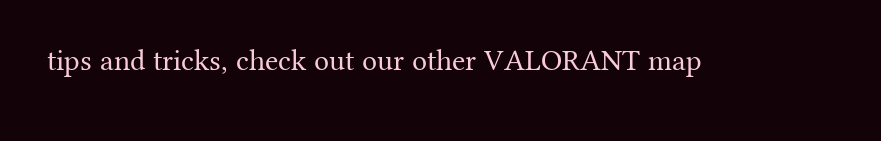tips and tricks, check out our other VALORANT map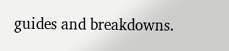guides and breakdowns.